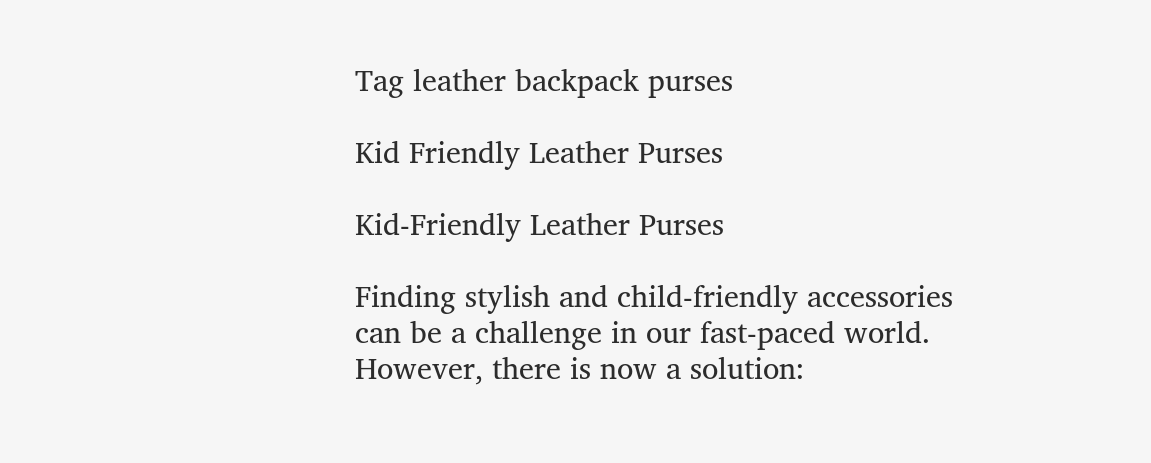Tag leather backpack purses

Kid Friendly Leather Purses

Kid-Friendly Leather Purses

Finding stylish and child-friendly accessories can be a challenge in our fast-paced world. However, there is now a solution: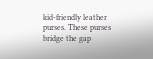kid-friendly leather purses. These purses bridge the gap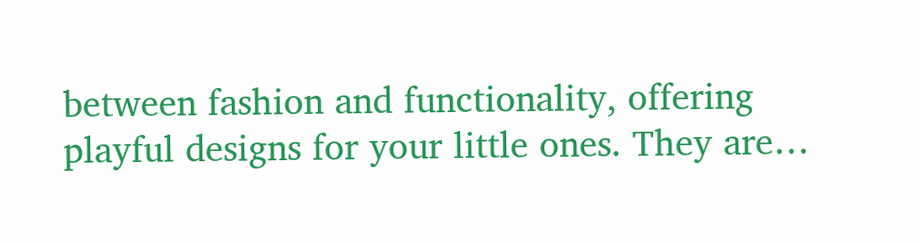between fashion and functionality, offering playful designs for your little ones. They are…